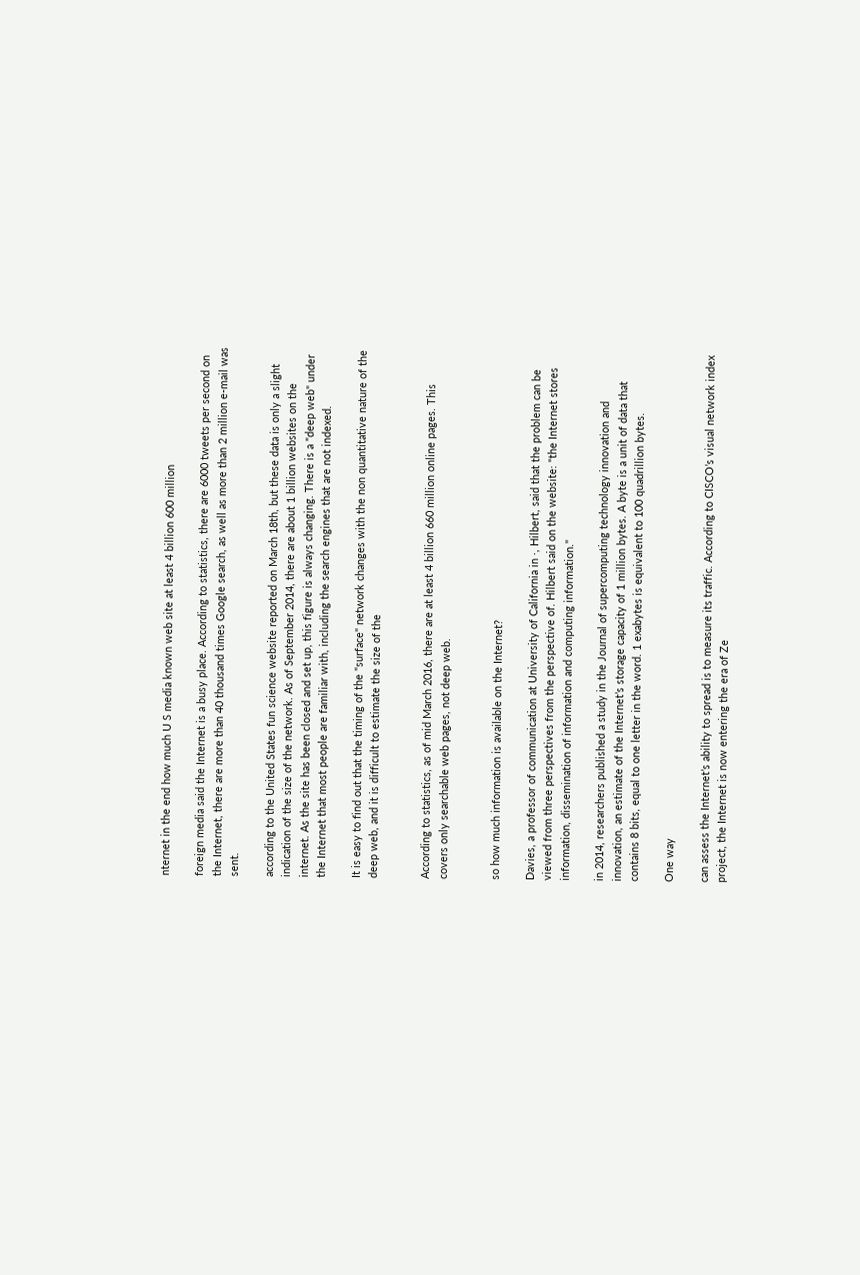nternet in the end how much U S media known web site at least 4 billion 600 million

foreign media said the Internet is a busy place. According to statistics, there are 6000 tweets per second on the Internet, there are more than 40 thousand times Google search, as well as more than 2 million e-mail was sent.

according to the United States fun science website reported on March 18th, but these data is only a slight indication of the size of the network. As of September 2014, there are about 1 billion websites on the internet. As the site has been closed and set up, this figure is always changing. There is a "deep web" under the Internet that most people are familiar with, including the search engines that are not indexed.

It is easy to find out that the timing of the "surface" network changes with the non quantitative nature of the deep web, and it is difficult to estimate the size of the


According to statistics, as of mid March 2016, there are at least 4 billion 660 million online pages. This covers only searchable web pages, not deep web.


so how much information is available on the Internet?

Davies, a professor of communication at University of California in ·, Hilbert, said that the problem can be viewed from three perspectives from the perspective of. Hilbert said on the website: "the Internet stores information, dissemination of information and computing information."

in 2014, researchers published a study in the Journal of supercomputing technology innovation and innovation, an estimate of the Internet’s storage capacity of 1 million bytes. A byte is a unit of data that contains 8 bits, equal to one letter in the word. 1 exabytes is equivalent to 100 quadrillion bytes.

One way

can assess the Internet’s ability to spread is to measure its traffic. According to CISCO’s visual network index project, the Internet is now entering the era of Ze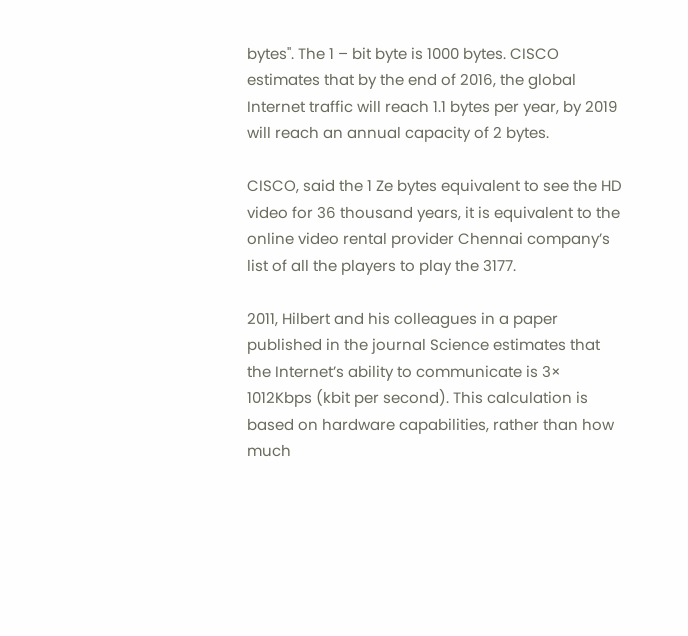bytes". The 1 – bit byte is 1000 bytes. CISCO estimates that by the end of 2016, the global Internet traffic will reach 1.1 bytes per year, by 2019 will reach an annual capacity of 2 bytes.

CISCO, said the 1 Ze bytes equivalent to see the HD video for 36 thousand years, it is equivalent to the online video rental provider Chennai company’s list of all the players to play the 3177.

2011, Hilbert and his colleagues in a paper published in the journal Science estimates that the Internet’s ability to communicate is 3× 1012Kbps (kbit per second). This calculation is based on hardware capabilities, rather than how much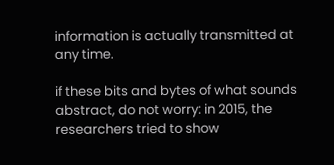information is actually transmitted at any time.

if these bits and bytes of what sounds abstract, do not worry: in 2015, the researchers tried to show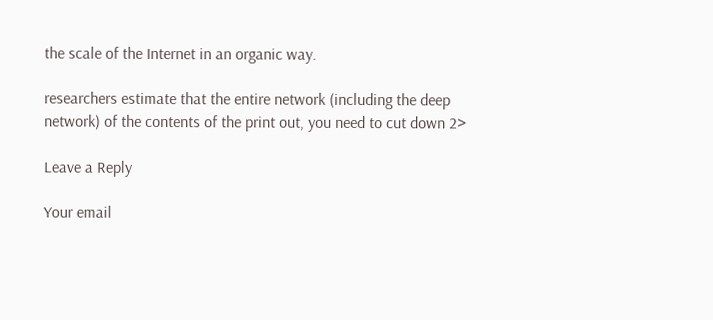the scale of the Internet in an organic way.

researchers estimate that the entire network (including the deep network) of the contents of the print out, you need to cut down 2>

Leave a Reply

Your email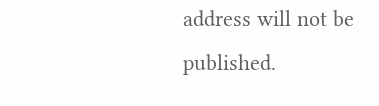address will not be published.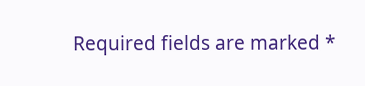Required fields are marked *